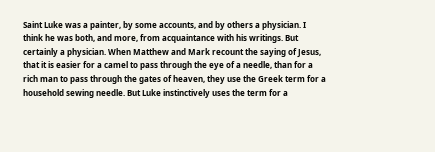Saint Luke was a painter, by some accounts, and by others a physician. I think he was both, and more, from acquaintance with his writings. But certainly a physician. When Matthew and Mark recount the saying of Jesus, that it is easier for a camel to pass through the eye of a needle, than for a rich man to pass through the gates of heaven, they use the Greek term for a household sewing needle. But Luke instinctively uses the term for a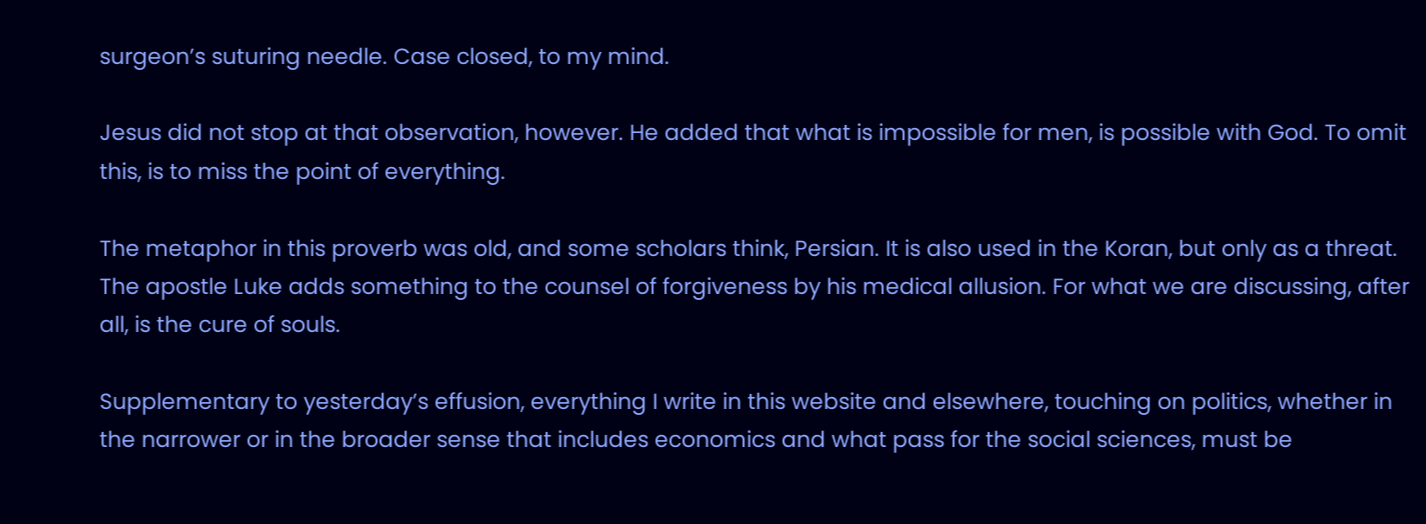surgeon’s suturing needle. Case closed, to my mind.

Jesus did not stop at that observation, however. He added that what is impossible for men, is possible with God. To omit this, is to miss the point of everything.

The metaphor in this proverb was old, and some scholars think, Persian. It is also used in the Koran, but only as a threat. The apostle Luke adds something to the counsel of forgiveness by his medical allusion. For what we are discussing, after all, is the cure of souls.

Supplementary to yesterday’s effusion, everything I write in this website and elsewhere, touching on politics, whether in the narrower or in the broader sense that includes economics and what pass for the social sciences, must be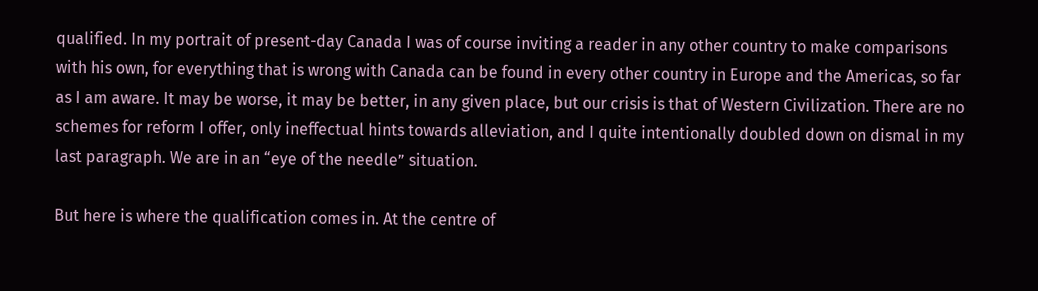qualified. In my portrait of present-day Canada I was of course inviting a reader in any other country to make comparisons with his own, for everything that is wrong with Canada can be found in every other country in Europe and the Americas, so far as I am aware. It may be worse, it may be better, in any given place, but our crisis is that of Western Civilization. There are no schemes for reform I offer, only ineffectual hints towards alleviation, and I quite intentionally doubled down on dismal in my last paragraph. We are in an “eye of the needle” situation.

But here is where the qualification comes in. At the centre of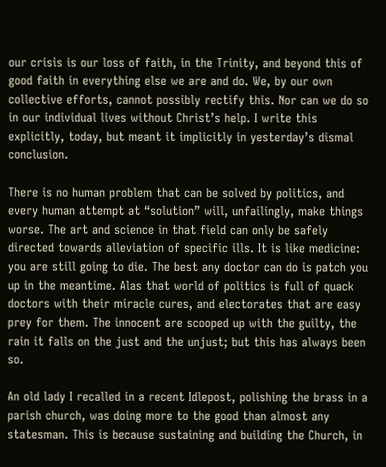our crisis is our loss of faith, in the Trinity, and beyond this of good faith in everything else we are and do. We, by our own collective efforts, cannot possibly rectify this. Nor can we do so in our individual lives without Christ’s help. I write this explicitly, today, but meant it implicitly in yesterday’s dismal conclusion.

There is no human problem that can be solved by politics, and every human attempt at “solution” will, unfailingly, make things worse. The art and science in that field can only be safely directed towards alleviation of specific ills. It is like medicine: you are still going to die. The best any doctor can do is patch you up in the meantime. Alas that world of politics is full of quack doctors with their miracle cures, and electorates that are easy prey for them. The innocent are scooped up with the guilty, the rain it falls on the just and the unjust; but this has always been so.

An old lady I recalled in a recent Idlepost, polishing the brass in a parish church, was doing more to the good than almost any statesman. This is because sustaining and building the Church, in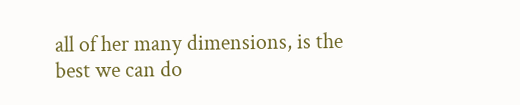all of her many dimensions, is the best we can do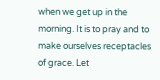when we get up in the morning. It is to pray and to make ourselves receptacles of grace. Let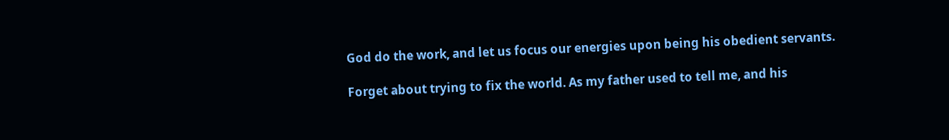God do the work, and let us focus our energies upon being his obedient servants.

Forget about trying to fix the world. As my father used to tell me, and his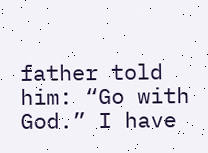father told him: “Go with God.” I have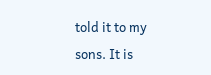told it to my sons. It is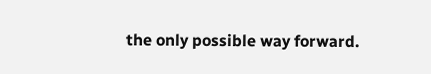the only possible way forward.